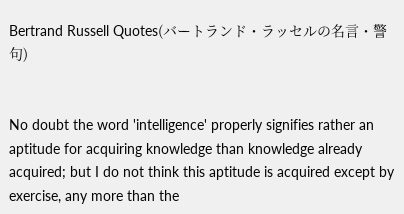Bertrand Russell Quotes(バートランド・ラッセルの名言・警句)


No doubt the word 'intelligence' properly signifies rather an aptitude for acquiring knowledge than knowledge already acquired; but I do not think this aptitude is acquired except by exercise, any more than the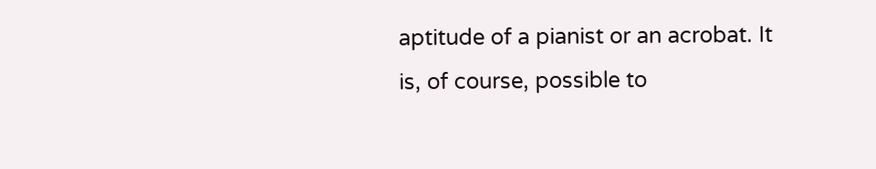aptitude of a pianist or an acrobat. It is, of course, possible to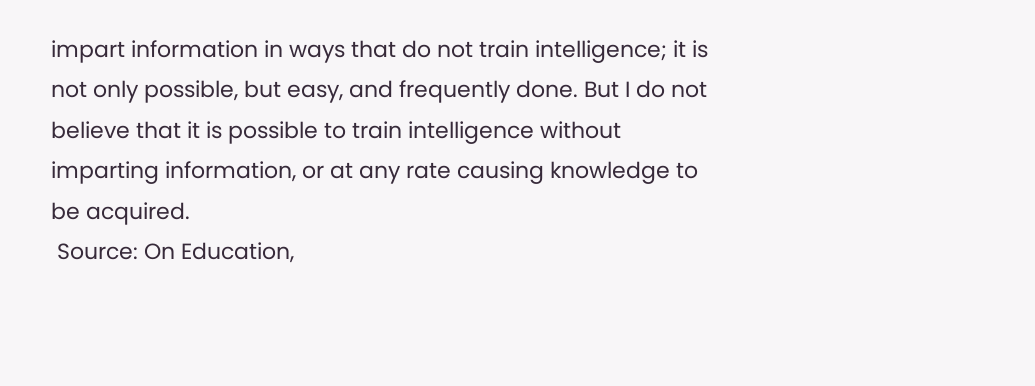impart information in ways that do not train intelligence; it is not only possible, but easy, and frequently done. But I do not believe that it is possible to train intelligence without imparting information, or at any rate causing knowledge to be acquired.
 Source: On Education,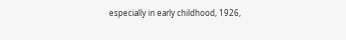especially in early childhood, 1926,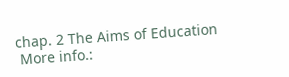chap. 2 The Aims of Education
 More info.: